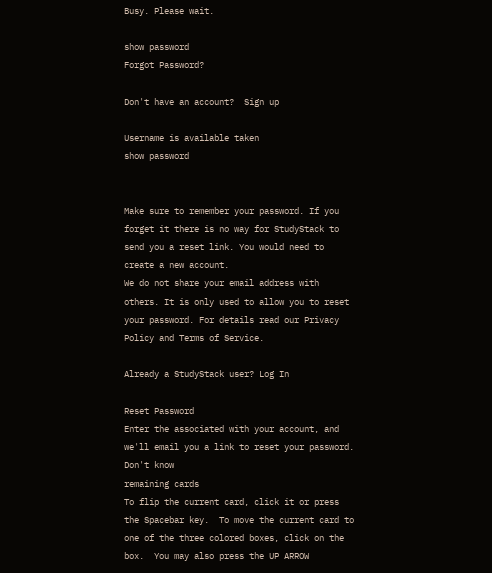Busy. Please wait.

show password
Forgot Password?

Don't have an account?  Sign up

Username is available taken
show password


Make sure to remember your password. If you forget it there is no way for StudyStack to send you a reset link. You would need to create a new account.
We do not share your email address with others. It is only used to allow you to reset your password. For details read our Privacy Policy and Terms of Service.

Already a StudyStack user? Log In

Reset Password
Enter the associated with your account, and we'll email you a link to reset your password.
Don't know
remaining cards
To flip the current card, click it or press the Spacebar key.  To move the current card to one of the three colored boxes, click on the box.  You may also press the UP ARROW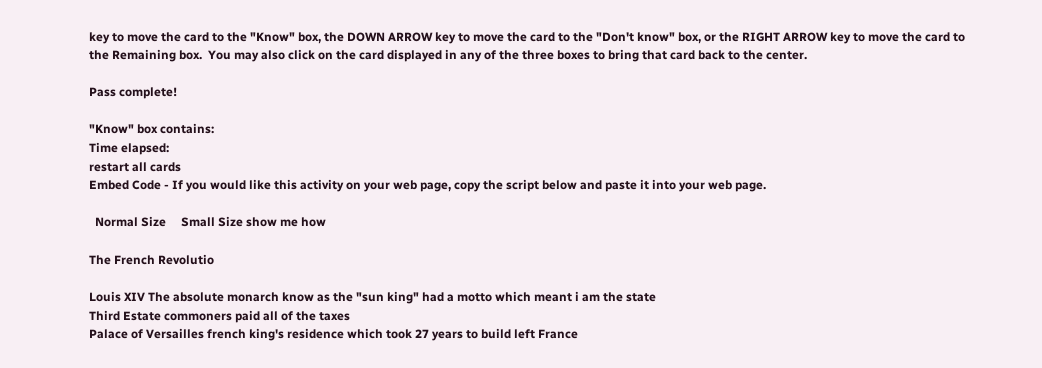key to move the card to the "Know" box, the DOWN ARROW key to move the card to the "Don't know" box, or the RIGHT ARROW key to move the card to the Remaining box.  You may also click on the card displayed in any of the three boxes to bring that card back to the center.

Pass complete!

"Know" box contains:
Time elapsed:
restart all cards
Embed Code - If you would like this activity on your web page, copy the script below and paste it into your web page.

  Normal Size     Small Size show me how

The French Revolutio

Louis XIV The absolute monarch know as the "sun king" had a motto which meant i am the state
Third Estate commoners paid all of the taxes
Palace of Versailles french king's residence which took 27 years to build left France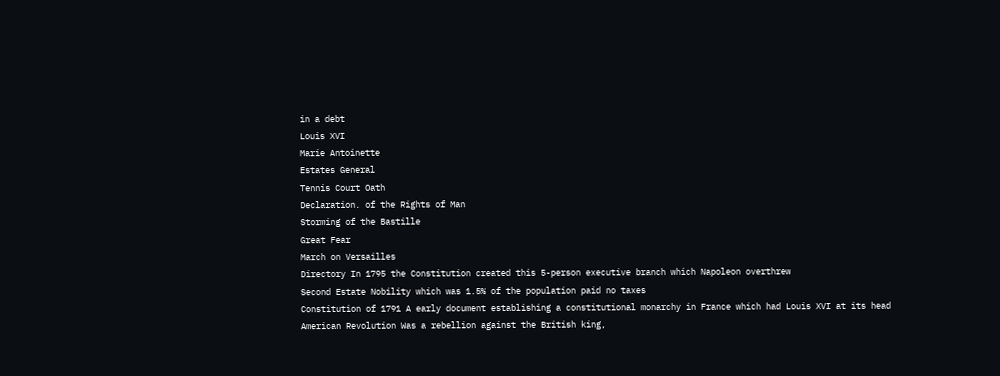in a debt
Louis XVI
Marie Antoinette
Estates General
Tennis Court Oath
Declaration. of the Rights of Man
Storming of the Bastille
Great Fear
March on Versailles
Directory In 1795 the Constitution created this 5-person executive branch which Napoleon overthrew
Second Estate Nobility which was 1.5% of the population paid no taxes
Constitution of 1791 A early document establishing a constitutional monarchy in France which had Louis XVI at its head
American Revolution Was a rebellion against the British king,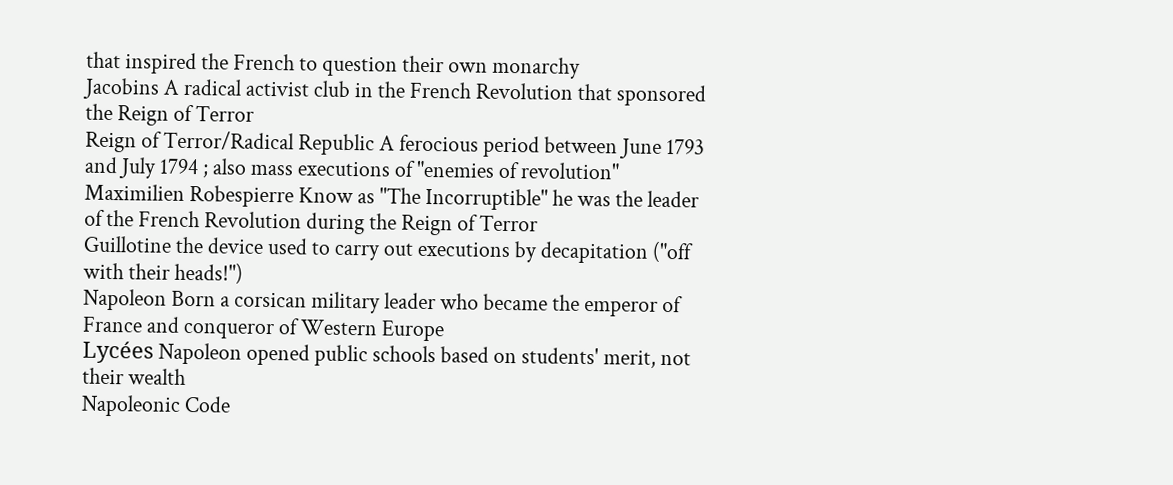that inspired the French to question their own monarchy
Jacobins A radical activist club in the French Revolution that sponsored the Reign of Terror
Reign of Terror/Radical Republic A ferocious period between June 1793 and July 1794 ; also mass executions of "enemies of revolution"
Maximilien Robespierre Know as "The Incorruptible" he was the leader of the French Revolution during the Reign of Terror
Guillotine the device used to carry out executions by decapitation ("off with their heads!")
Napoleon Born a corsican military leader who became the emperor of France and conqueror of Western Europe
Lycées Napoleon opened public schools based on students' merit, not their wealth
Napoleonic Code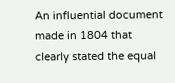An influential document made in 1804 that clearly stated the equal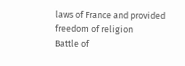laws of France and provided freedom of religion
Battle of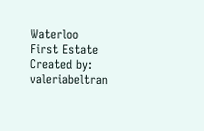Waterloo
First Estate
Created by: valeriabeltran